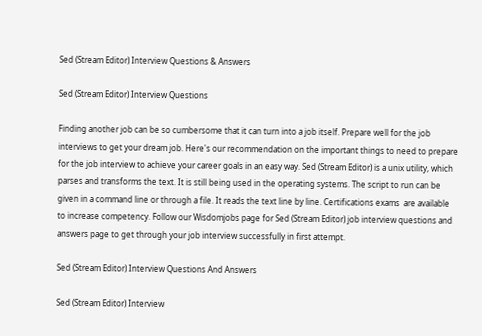Sed (Stream Editor) Interview Questions & Answers

Sed (Stream Editor) Interview Questions

Finding another job can be so cumbersome that it can turn into a job itself. Prepare well for the job interviews to get your dream job. Here's our recommendation on the important things to need to prepare for the job interview to achieve your career goals in an easy way. Sed (Stream Editor) is a unix utility, which parses and transforms the text. It is still being used in the operating systems. The script to run can be given in a command line or through a file. It reads the text line by line. Certifications exams  are available to increase competency. Follow our Wisdomjobs page for Sed (Stream Editor) job interview questions and answers page to get through your job interview successfully in first attempt.

Sed (Stream Editor) Interview Questions And Answers

Sed (Stream Editor) Interview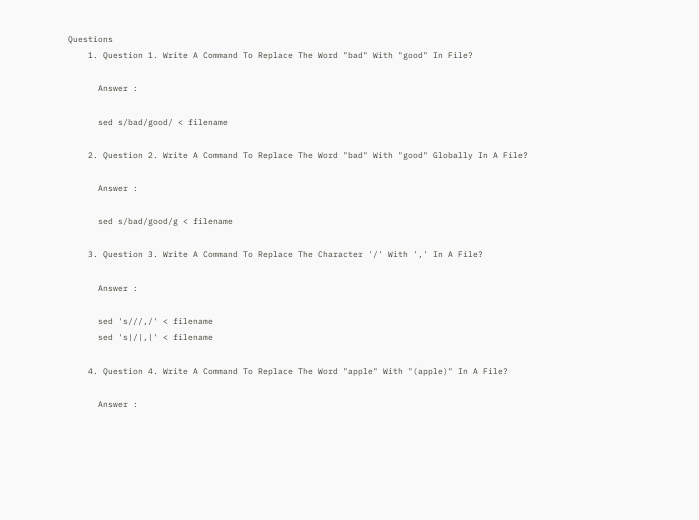Questions
    1. Question 1. Write A Command To Replace The Word "bad" With "good" In File?

      Answer :

      sed s/bad/good/ < filename

    2. Question 2. Write A Command To Replace The Word "bad" With "good" Globally In A File?

      Answer :

      sed s/bad/good/g < filename

    3. Question 3. Write A Command To Replace The Character '/' With ',' In A File?

      Answer :

      sed 's///,/' < filename
      sed 's|/|,|' < filename

    4. Question 4. Write A Command To Replace The Word "apple" With "(apple)" In A File?

      Answer :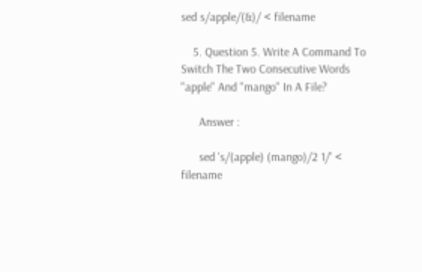sed s/apple/(&)/ < filename

    5. Question 5. Write A Command To Switch The Two Consecutive Words "apple" And "mango" In A File?

      Answer :

      sed 's/(apple) (mango)/2 1/' < filename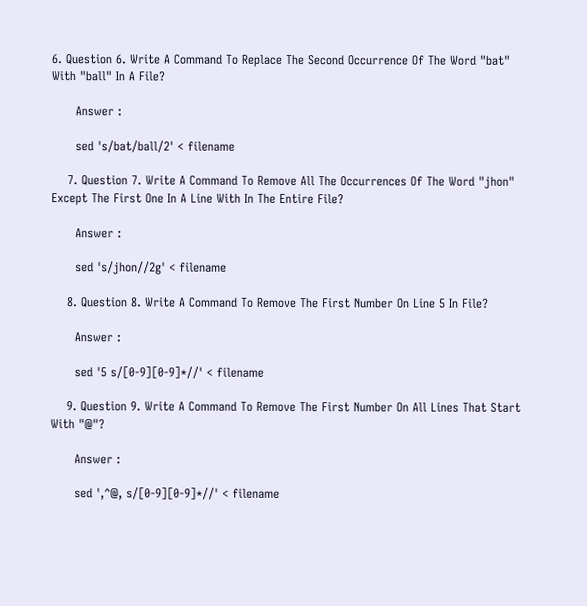6. Question 6. Write A Command To Replace The Second Occurrence Of The Word "bat" With "ball" In A File?

      Answer :

      sed 's/bat/ball/2' < filename

    7. Question 7. Write A Command To Remove All The Occurrences Of The Word "jhon" Except The First One In A Line With In The Entire File?

      Answer :

      sed 's/jhon//2g' < filename

    8. Question 8. Write A Command To Remove The First Number On Line 5 In File?

      Answer :

      sed '5 s/[0-9][0-9]*//' < filename

    9. Question 9. Write A Command To Remove The First Number On All Lines That Start With "@"?

      Answer :

      sed ',^@, s/[0-9][0-9]*//' < filename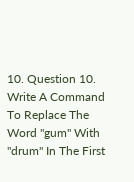10. Question 10. Write A Command To Replace The Word "gum" With "drum" In The First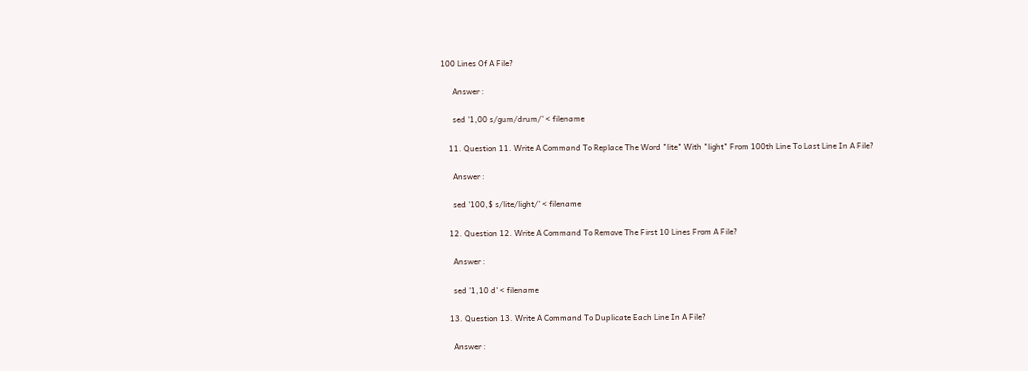100 Lines Of A File?

      Answer :

      sed '1,00 s/gum/drum/' < filename

    11. Question 11. Write A Command To Replace The Word "lite" With "light" From 100th Line To Last Line In A File?

      Answer :

      sed '100,$ s/lite/light/' < filename

    12. Question 12. Write A Command To Remove The First 10 Lines From A File?

      Answer :

      sed '1,10 d' < filename

    13. Question 13. Write A Command To Duplicate Each Line In A File?

      Answer :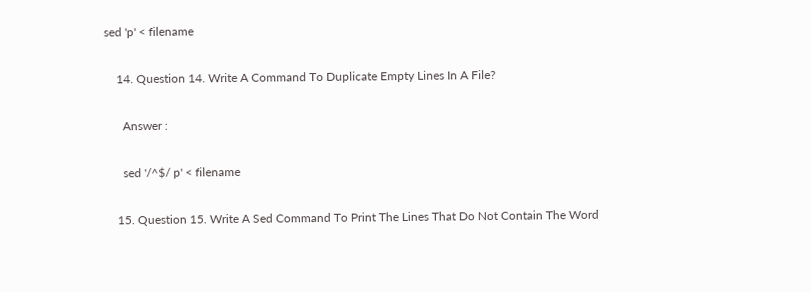sed 'p' < filename

    14. Question 14. Write A Command To Duplicate Empty Lines In A File?

      Answer :

      sed '/^$/ p' < filename

    15. Question 15. Write A Sed Command To Print The Lines That Do Not Contain The Word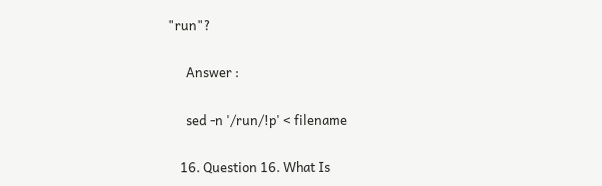"run"?

      Answer :

      sed -n '/run/!p' < filename

    16. Question 16. What Is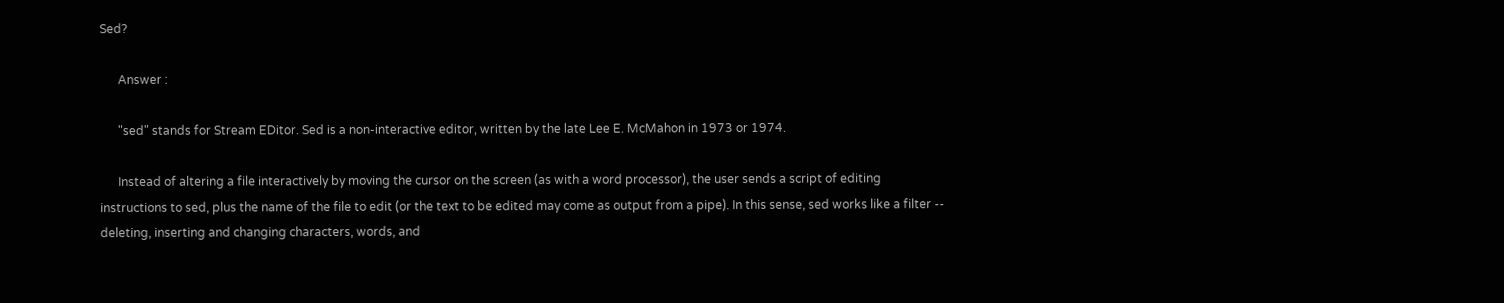Sed?

      Answer :

      "sed" stands for Stream EDitor. Sed is a non-interactive editor, written by the late Lee E. McMahon in 1973 or 1974.

      Instead of altering a file interactively by moving the cursor on the screen (as with a word processor), the user sends a script of editing instructions to sed, plus the name of the file to edit (or the text to be edited may come as output from a pipe). In this sense, sed works like a filter -- deleting, inserting and changing characters, words, and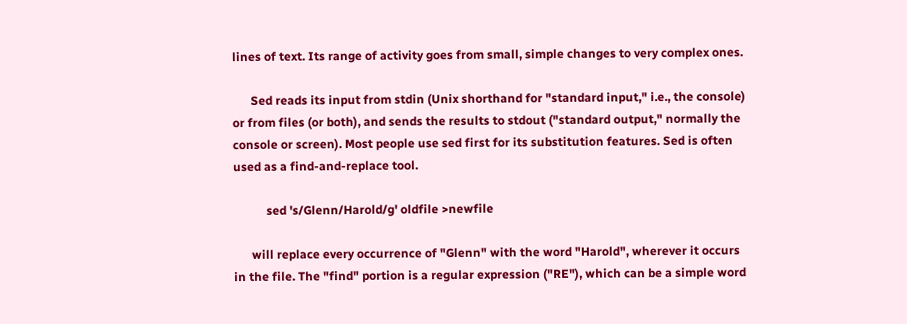lines of text. Its range of activity goes from small, simple changes to very complex ones.

      Sed reads its input from stdin (Unix shorthand for "standard input," i.e., the console) or from files (or both), and sends the results to stdout ("standard output," normally the console or screen). Most people use sed first for its substitution features. Sed is often used as a find-and-replace tool.

           sed 's/Glenn/Harold/g' oldfile >newfile

      will replace every occurrence of "Glenn" with the word "Harold", wherever it occurs in the file. The "find" portion is a regular expression ("RE"), which can be a simple word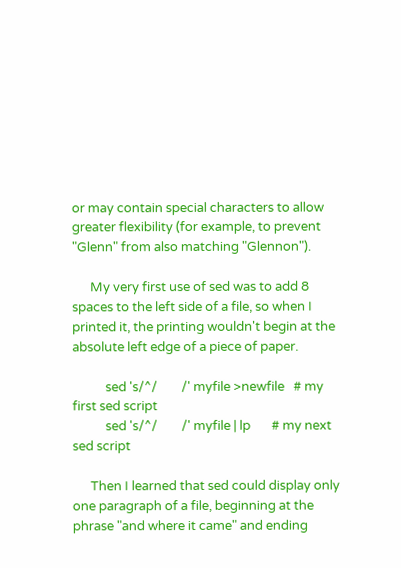or may contain special characters to allow greater flexibility (for example, to prevent "Glenn" from also matching "Glennon").

      My very first use of sed was to add 8 spaces to the left side of a file, so when I printed it, the printing wouldn't begin at the absolute left edge of a piece of paper.

           sed 's/^/        /' myfile >newfile   # my first sed script
           sed 's/^/        /' myfile | lp       # my next sed script

      Then I learned that sed could display only one paragraph of a file, beginning at the phrase "and where it came" and ending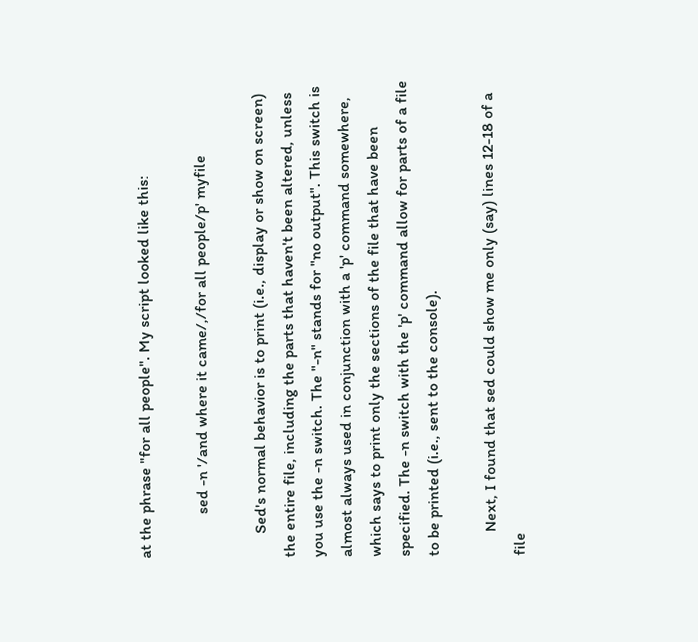at the phrase "for all people". My script looked like this:

           sed -n '/and where it came/,/for all people/p' myfile

      Sed's normal behavior is to print (i.e., display or show on screen) the entire file, including the parts that haven't been altered, unless you use the -n switch. The "-n" stands for "no output". This switch is almost always used in conjunction with a 'p' command somewhere, which says to print only the sections of the file that have been specified. The -n switch with the 'p' command allow for parts of a file to be printed (i.e., sent to the console).

      Next, I found that sed could show me only (say) lines 12-18 of a file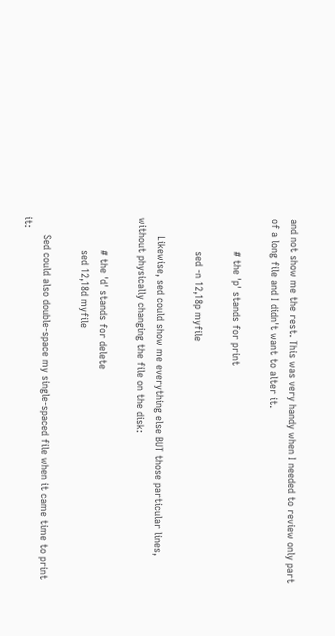and not show me the rest. This was very handy when I needed to review only part of a long file and I didn't want to alter it.

           # the 'p' stands for print

           sed -n 12,18p myfile

      Likewise, sed could show me everything else BUT those particular lines, without physically changing the file on the disk:

           # the 'd' stands for delete
           sed 12,18d myfile

      Sed could also double-space my single-spaced file when it came time to print it: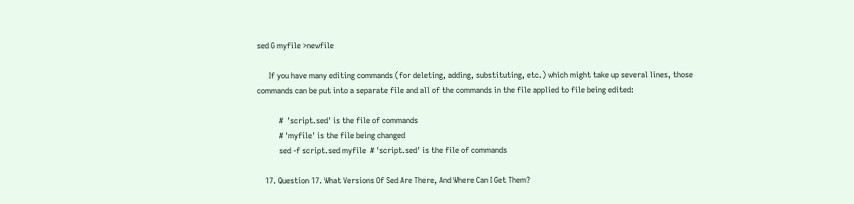sed G myfile >newfile

      If you have many editing commands (for deleting, adding, substituting, etc.) which might take up several lines, those commands can be put into a separate file and all of the commands in the file applied to file being edited:

           #  'script.sed' is the file of commands
           # 'myfile' is the file being changed
           sed -f script.sed myfile  # 'script.sed' is the file of commands

    17. Question 17. What Versions Of Sed Are There, And Where Can I Get Them?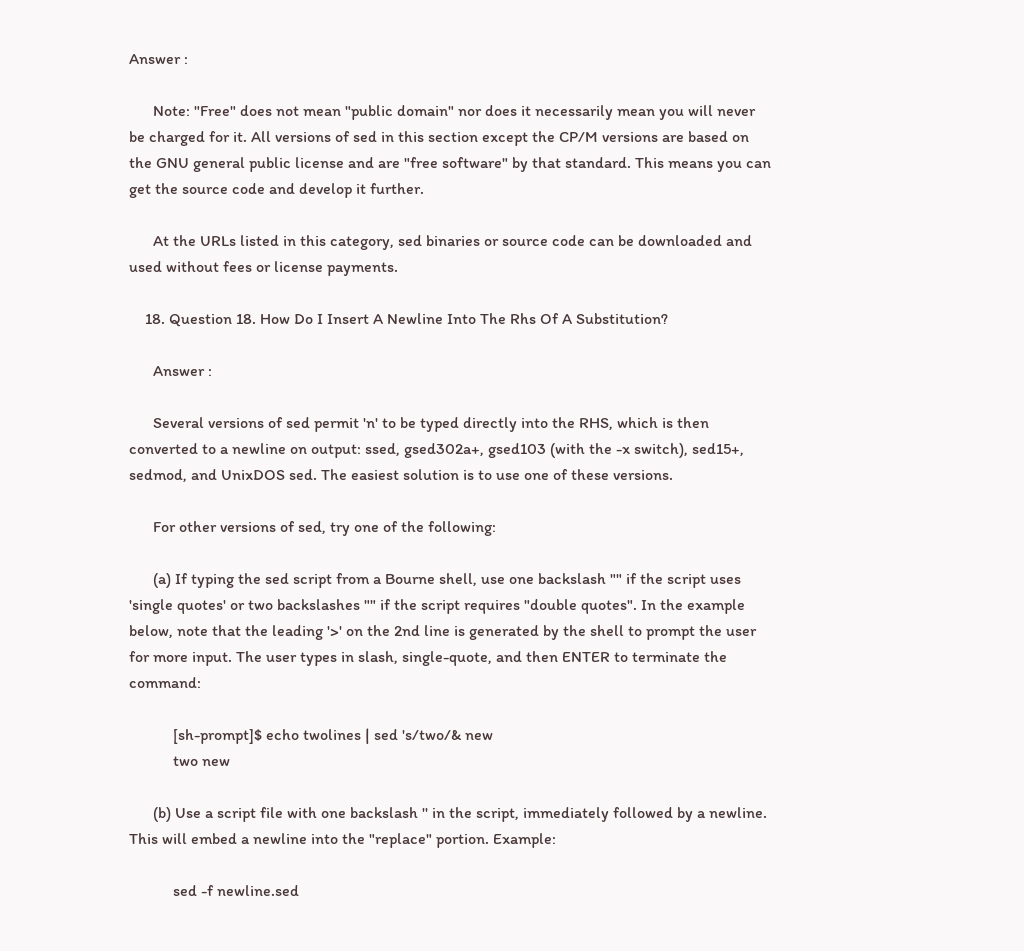Answer :

      Note: "Free" does not mean "public domain" nor does it necessarily mean you will never be charged for it. All versions of sed in this section except the CP/M versions are based on the GNU general public license and are "free software" by that standard. This means you can get the source code and develop it further.

      At the URLs listed in this category, sed binaries or source code can be downloaded and used without fees or license payments.

    18. Question 18. How Do I Insert A Newline Into The Rhs Of A Substitution?

      Answer :

      Several versions of sed permit 'n' to be typed directly into the RHS, which is then converted to a newline on output: ssed, gsed302a+, gsed103 (with the -x switch), sed15+, sedmod, and UnixDOS sed. The easiest solution is to use one of these versions.

      For other versions of sed, try one of the following:

      (a) If typing the sed script from a Bourne shell, use one backslash "" if the script uses 'single quotes' or two backslashes "" if the script requires "double quotes". In the example below, note that the leading '>' on the 2nd line is generated by the shell to prompt the user for more input. The user types in slash, single-quote, and then ENTER to terminate the command:

           [sh-prompt]$ echo twolines | sed 's/two/& new
           two new

      (b) Use a script file with one backslash '' in the script, immediately followed by a newline. This will embed a newline into the "replace" portion. Example:

           sed -f newline.sed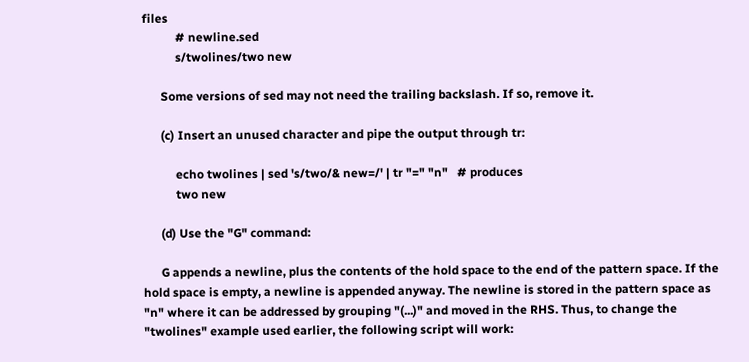files
           # newline.sed
           s/twolines/two new

      Some versions of sed may not need the trailing backslash. If so, remove it.

      (c) Insert an unused character and pipe the output through tr:

           echo twolines | sed 's/two/& new=/' | tr "=" "n"   # produces
           two new

      (d) Use the "G" command:

      G appends a newline, plus the contents of the hold space to the end of the pattern space. If the hold space is empty, a newline is appended anyway. The newline is stored in the pattern space as "n" where it can be addressed by grouping "(...)" and moved in the RHS. Thus, to change the "twolines" example used earlier, the following script will work: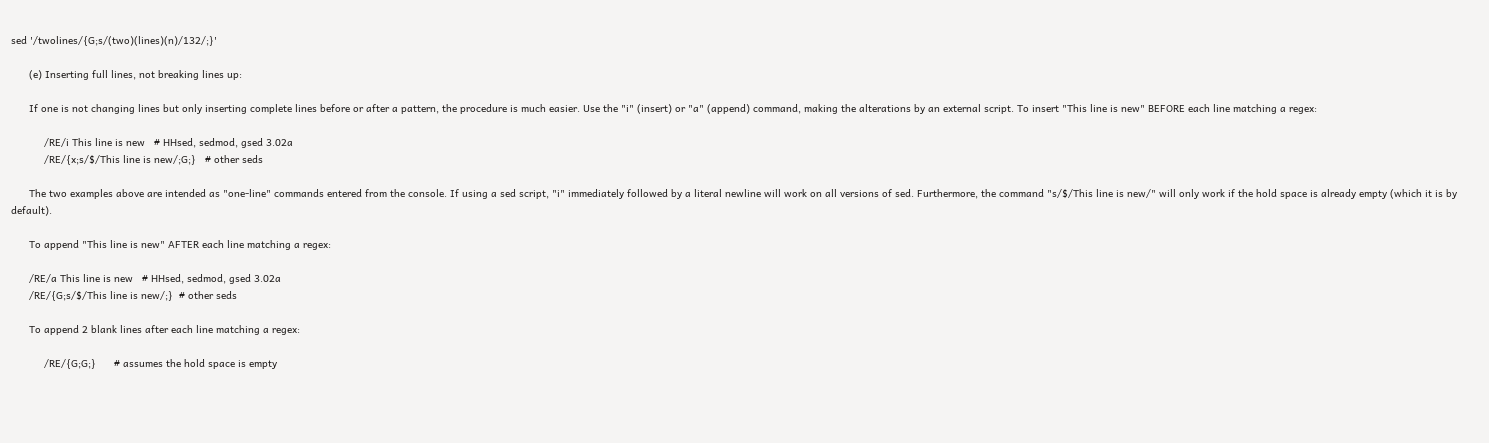sed '/twolines/{G;s/(two)(lines)(n)/132/;}'

      (e) Inserting full lines, not breaking lines up:

      If one is not changing lines but only inserting complete lines before or after a pattern, the procedure is much easier. Use the "i" (insert) or "a" (append) command, making the alterations by an external script. To insert "This line is new" BEFORE each line matching a regex:

           /RE/i This line is new   # HHsed, sedmod, gsed 3.02a
           /RE/{x;s/$/This line is new/;G;}   # other seds

      The two examples above are intended as "one-line" commands entered from the console. If using a sed script, "i" immediately followed by a literal newline will work on all versions of sed. Furthermore, the command "s/$/This line is new/" will only work if the hold space is already empty (which it is by default).

      To append "This line is new" AFTER each line matching a regex:

      /RE/a This line is new   # HHsed, sedmod, gsed 3.02a
      /RE/{G;s/$/This line is new/;}  # other seds

      To append 2 blank lines after each line matching a regex:

           /RE/{G;G;}      # assumes the hold space is empty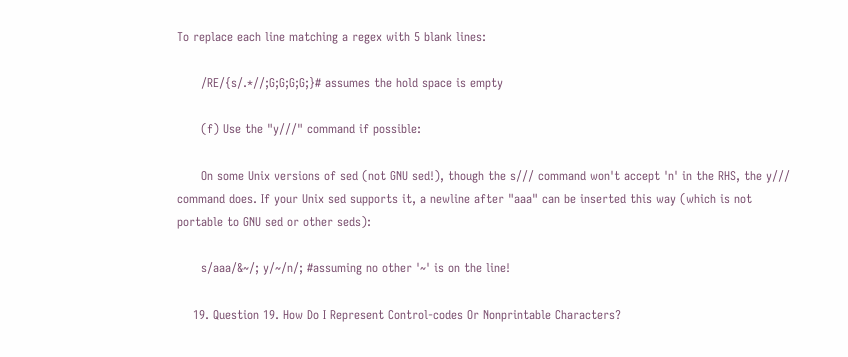To replace each line matching a regex with 5 blank lines:

      /RE/{s/.*//;G;G;G;G;}# assumes the hold space is empty

      (f) Use the "y///" command if possible:

      On some Unix versions of sed (not GNU sed!), though the s/// command won't accept 'n' in the RHS, the y/// command does. If your Unix sed supports it, a newline after "aaa" can be inserted this way (which is not portable to GNU sed or other seds):

      s/aaa/&~/; y/~/n/; #assuming no other '~' is on the line!

    19. Question 19. How Do I Represent Control-codes Or Nonprintable Characters?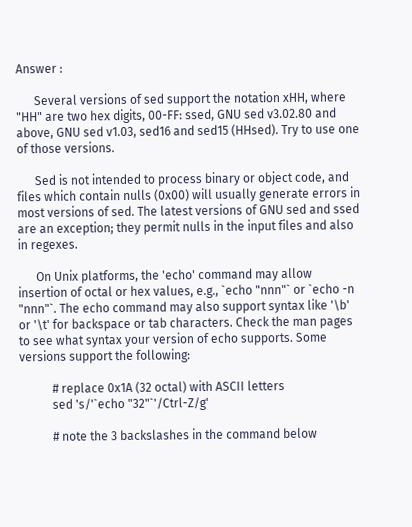Answer :

      Several versions of sed support the notation xHH, where "HH" are two hex digits, 00-FF: ssed, GNU sed v3.02.80 and above, GNU sed v1.03, sed16 and sed15 (HHsed). Try to use one of those versions.

      Sed is not intended to process binary or object code, and files which contain nulls (0x00) will usually generate errors in most versions of sed. The latest versions of GNU sed and ssed are an exception; they permit nulls in the input files and also in regexes.

      On Unix platforms, the 'echo' command may allow insertion of octal or hex values, e.g., `echo "nnn"` or `echo -n "nnn"`. The echo command may also support syntax like '\b' or '\t' for backspace or tab characters. Check the man pages to see what syntax your version of echo supports. Some versions support the following:

           # replace 0x1A (32 octal) with ASCII letters
           sed 's/'`echo "32"`'/Ctrl-Z/g'

           # note the 3 backslashes in the command below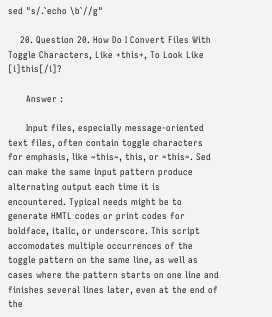sed "s/.`echo \b`//g"

    20. Question 20. How Do I Convert Files With Toggle Characters, Like +this+, To Look Like [i]this[/i]?

      Answer :

      Input files, especially message-oriented text files, often contain toggle characters for emphasis, like ~this~, this, or =this=. Sed can make the same input pattern produce alternating output each time it is encountered. Typical needs might be to generate HMTL codes or print codes for boldface, italic, or underscore. This script accomodates multiple occurrences of the toggle pattern on the same line, as well as cases where the pattern starts on one line and finishes several lines later, even at the end of the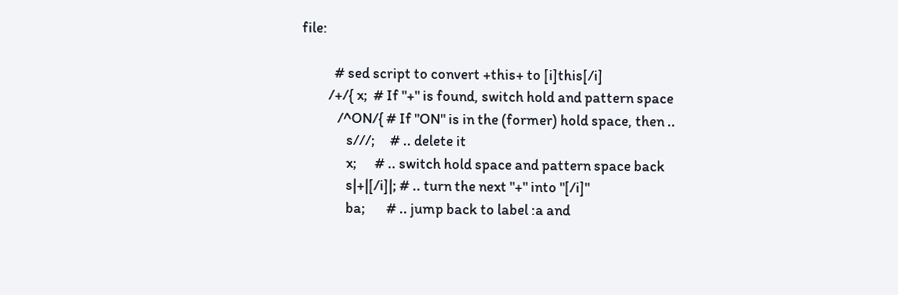file:

           # sed script to convert +this+ to [i]this[/i]
         /+/{ x;  # If "+" is found, switch hold and pattern space
            /^ON/{ # If "ON" is in the (former) hold space, then ..
               s///;     # .. delete it
               x;      # .. switch hold space and pattern space back
               s|+|[/i]|; # .. turn the next "+" into "[/i]"
               ba;       # .. jump back to label :a and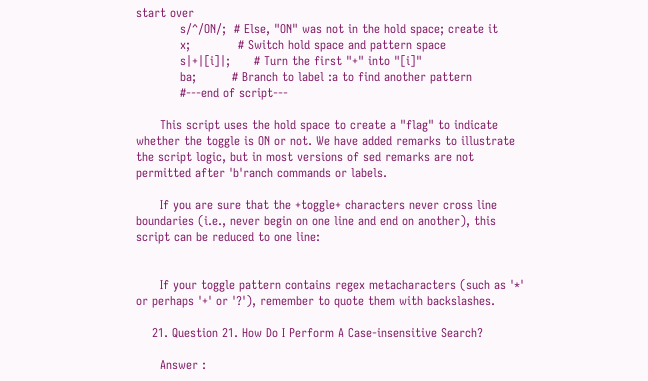start over
           s/^/ON/;  # Else, "ON" was not in the hold space; create it
           x;            # Switch hold space and pattern space
           s|+|[i]|;      # Turn the first "+" into "[i]"
           ba;         # Branch to label :a to find another pattern
           #---end of script---

      This script uses the hold space to create a "flag" to indicate whether the toggle is ON or not. We have added remarks to illustrate the script logic, but in most versions of sed remarks are not permitted after 'b'ranch commands or labels.

      If you are sure that the +toggle+ characters never cross line boundaries (i.e., never begin on one line and end on another), this script can be reduced to one line:


      If your toggle pattern contains regex metacharacters (such as '*' or perhaps '+' or '?'), remember to quote them with backslashes.

    21. Question 21. How Do I Perform A Case-insensitive Search?

      Answer :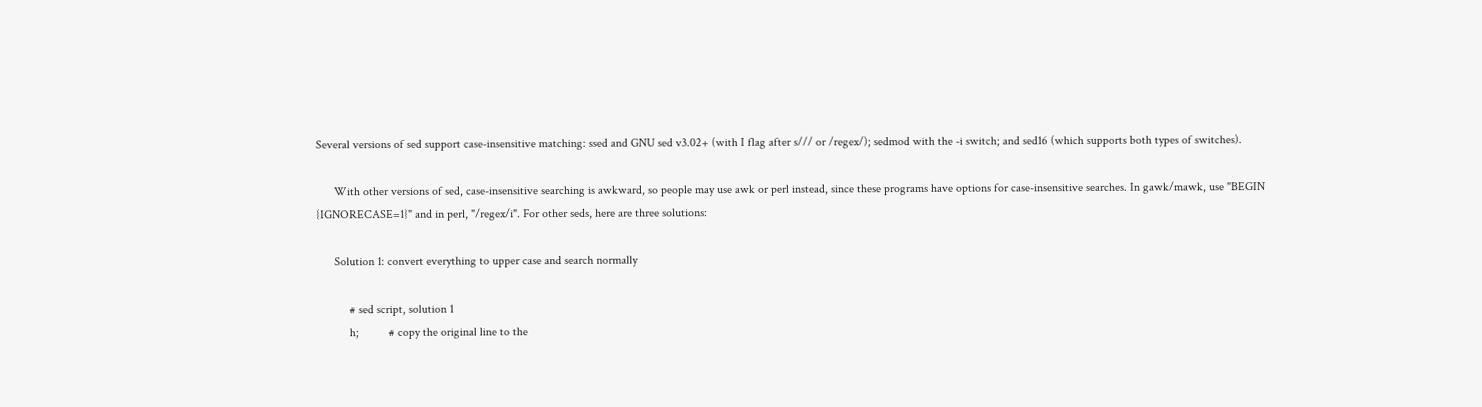Several versions of sed support case-insensitive matching: ssed and GNU sed v3.02+ (with I flag after s/// or /regex/); sedmod with the -i switch; and sed16 (which supports both types of switches).

      With other versions of sed, case-insensitive searching is awkward, so people may use awk or perl instead, since these programs have options for case-insensitive searches. In gawk/mawk, use "BEGIN {IGNORECASE=1}" and in perl, "/regex/i". For other seds, here are three solutions:

      Solution 1: convert everything to upper case and search normally

           # sed script, solution 1
           h;          # copy the original line to the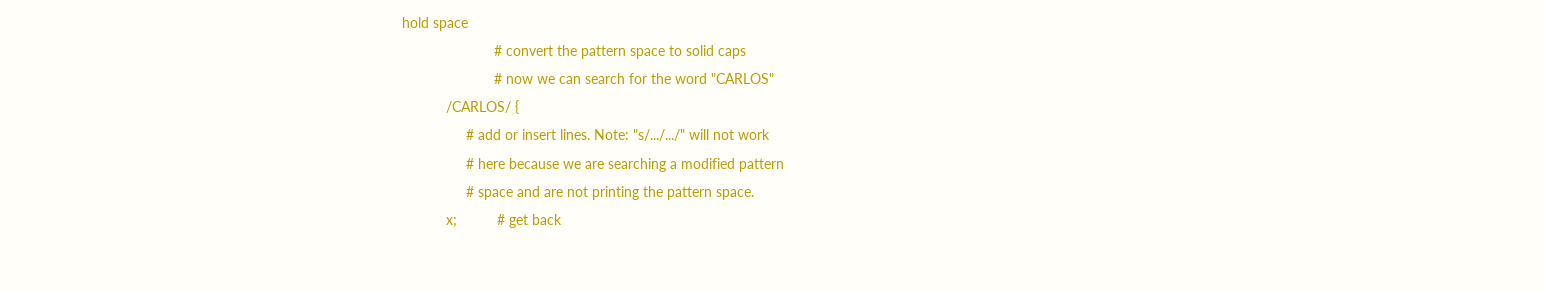hold space
                       # convert the pattern space to solid caps
                       # now we can search for the word "CARLOS"
           /CARLOS/ {
                # add or insert lines. Note: "s/.../.../" will not work
                # here because we are searching a modified pattern
                # space and are not printing the pattern space.
           x;          # get back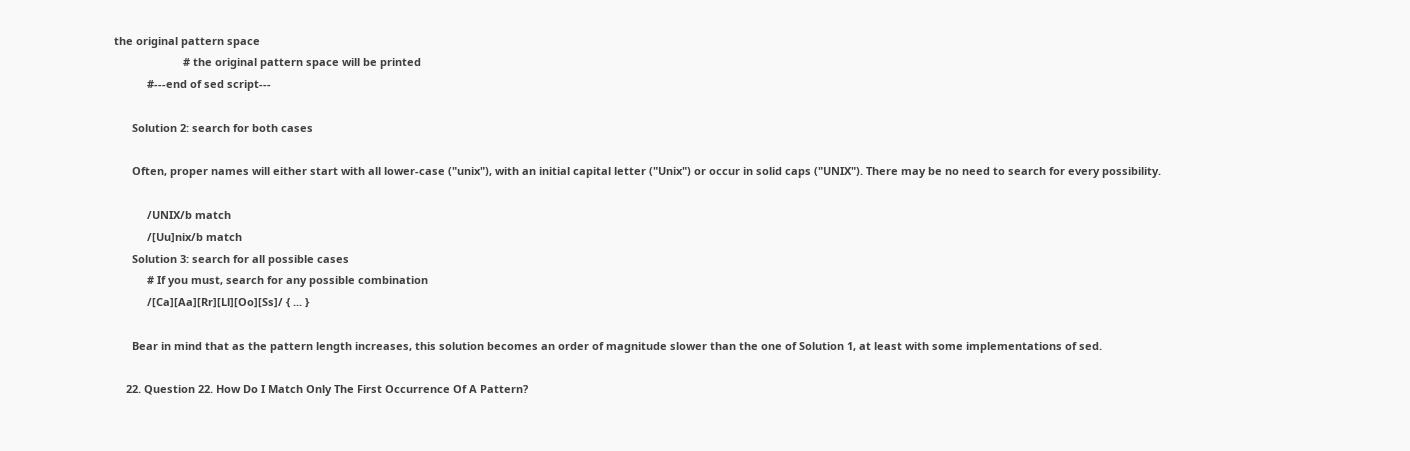the original pattern space
                       # the original pattern space will be printed
           #---end of sed script---

      Solution 2: search for both cases

      Often, proper names will either start with all lower-case ("unix"), with an initial capital letter ("Unix") or occur in solid caps ("UNIX"). There may be no need to search for every possibility.

           /UNIX/b match
           /[Uu]nix/b match
      Solution 3: search for all possible cases
           # If you must, search for any possible combination
           /[Ca][Aa][Rr][Ll][Oo][Ss]/ { ... }

      Bear in mind that as the pattern length increases, this solution becomes an order of magnitude slower than the one of Solution 1, at least with some implementations of sed.

    22. Question 22. How Do I Match Only The First Occurrence Of A Pattern?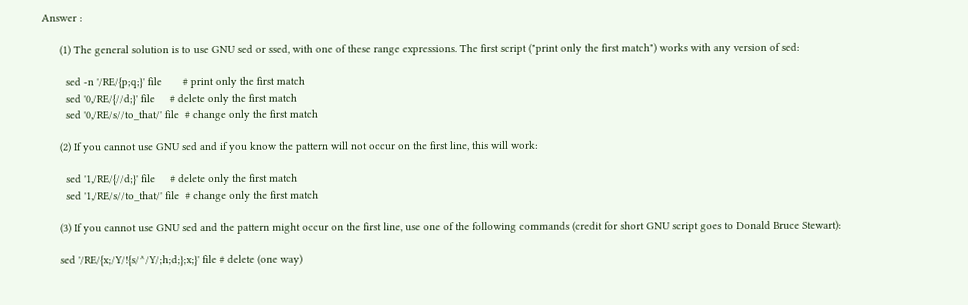Answer :

      (1) The general solution is to use GNU sed or ssed, with one of these range expressions. The first script ("print only the first match") works with any version of sed:

        sed -n '/RE/{p;q;}' file       # print only the first match
        sed '0,/RE/{//d;}' file     # delete only the first match
        sed '0,/RE/s//to_that/' file  # change only the first match

      (2) If you cannot use GNU sed and if you know the pattern will not occur on the first line, this will work:

        sed '1,/RE/{//d;}' file     # delete only the first match
        sed '1,/RE/s//to_that/' file  # change only the first match

      (3) If you cannot use GNU sed and the pattern might occur on the first line, use one of the following commands (credit for short GNU script goes to Donald Bruce Stewart):

      sed '/RE/{x;/Y/!{s/^/Y/;h;d;};x;}' file # delete (one way)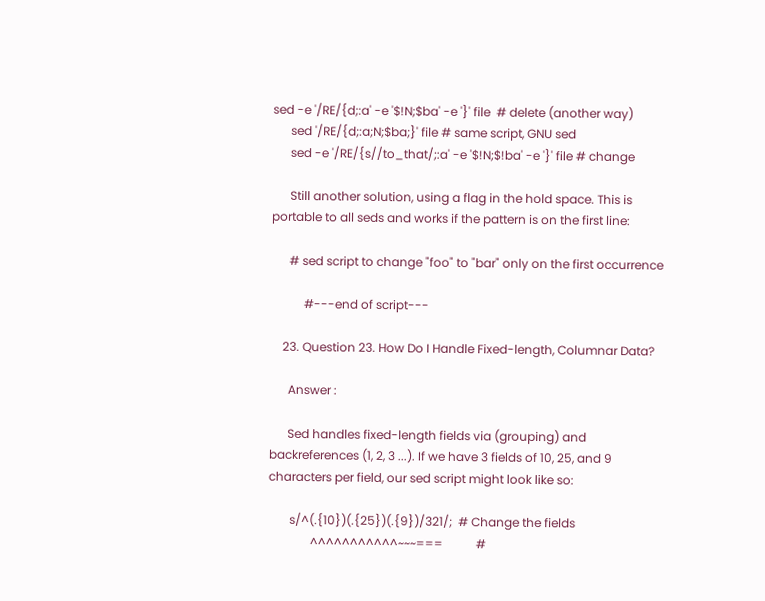sed -e '/RE/{d;:a' -e '$!N;$ba' -e '}' file  # delete (another way)
      sed '/RE/{d;:a;N;$ba;}' file # same script, GNU sed
      sed -e '/RE/{s//to_that/;:a' -e '$!N;$!ba' -e '}' file # change

      Still another solution, using a flag in the hold space. This is portable to all seds and works if the pattern is on the first line:

      # sed script to change "foo" to "bar" only on the first occurrence

           #---end of script---

    23. Question 23. How Do I Handle Fixed-length, Columnar Data?

      Answer :

      Sed handles fixed-length fields via (grouping) and backreferences (1, 2, 3 ...). If we have 3 fields of 10, 25, and 9 characters per field, our sed script might look like so:

       s/^(.{10})(.{25})(.{9})/321/;  # Change the fields
              ^^^^^^^^^^^~~~===           #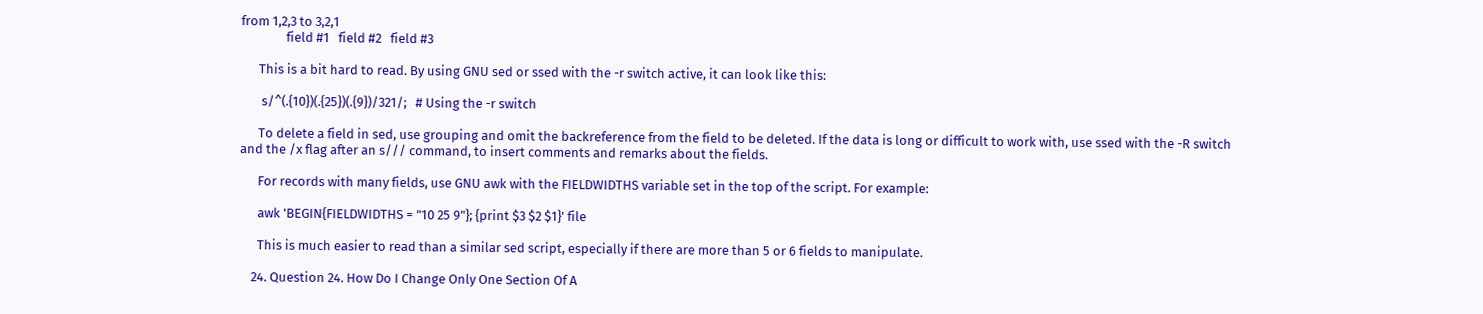from 1,2,3 to 3,2,1
               field #1   field #2   field #3

      This is a bit hard to read. By using GNU sed or ssed with the -r switch active, it can look like this:

       s/^(.{10})(.{25})(.{9})/321/;   # Using the -r switch

      To delete a field in sed, use grouping and omit the backreference from the field to be deleted. If the data is long or difficult to work with, use ssed with the -R switch and the /x flag after an s/// command, to insert comments and remarks about the fields.

      For records with many fields, use GNU awk with the FIELDWIDTHS variable set in the top of the script. For example:

      awk 'BEGIN{FIELDWIDTHS = "10 25 9"}; {print $3 $2 $1}' file

      This is much easier to read than a similar sed script, especially if there are more than 5 or 6 fields to manipulate.

    24. Question 24. How Do I Change Only One Section Of A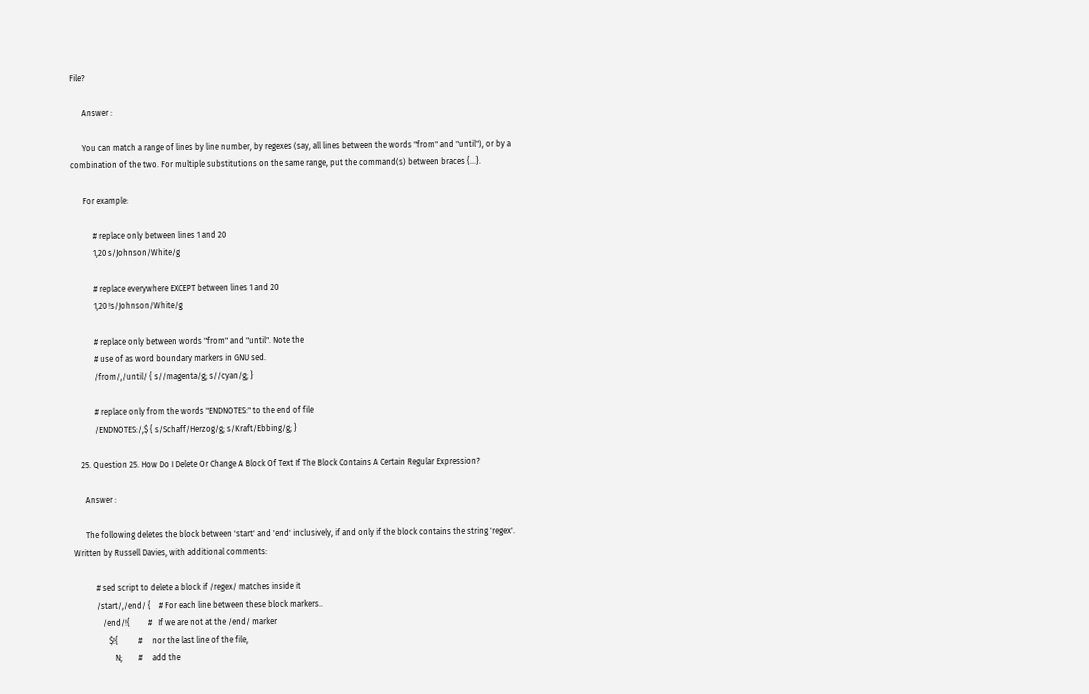File?

      Answer :

      You can match a range of lines by line number, by regexes (say, all lines between the words "from" and "until"), or by a combination of the two. For multiple substitutions on the same range, put the command(s) between braces {...}.

      For example:

           # replace only between lines 1 and 20
           1,20 s/Johnson/White/g

           # replace everywhere EXCEPT between lines 1 and 20
           1,20 !s/Johnson/White/g

           # replace only between words "from" and "until". Note the
           # use of as word boundary markers in GNU sed.
           /from/,/until/ { s//magenta/g; s//cyan/g; }

           # replace only from the words "ENDNOTES:" to the end of file
           /ENDNOTES:/,$ { s/Schaff/Herzog/g; s/Kraft/Ebbing/g; }

    25. Question 25. How Do I Delete Or Change A Block Of Text If The Block Contains A Certain Regular Expression?

      Answer :

      The following deletes the block between 'start' and 'end' inclusively, if and only if the block contains the string 'regex'. Written by Russell Davies, with additional comments:

           # sed script to delete a block if /regex/ matches inside it
           /start/,/end/ {    # For each line between these block markers..
              /end/!{         #   If we are not at the /end/ marker
                 $!{          #     nor the last line of the file,
                    N;        #     add the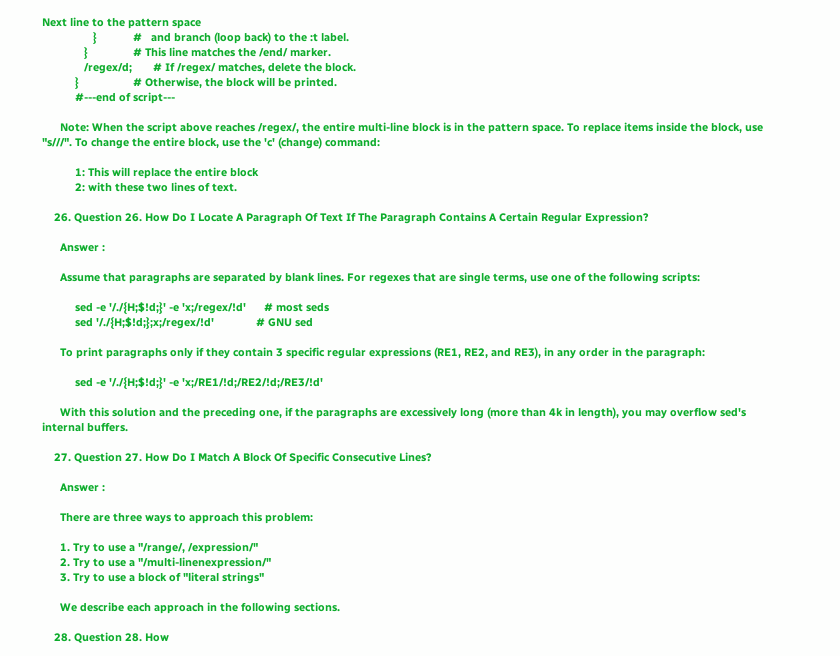Next line to the pattern space
                 }            #   and branch (loop back) to the :t label.
              }               # This line matches the /end/ marker.
              /regex/d;       # If /regex/ matches, delete the block.
           }                  # Otherwise, the block will be printed.
           #---end of script---

      Note: When the script above reaches /regex/, the entire multi-line block is in the pattern space. To replace items inside the block, use "s///". To change the entire block, use the 'c' (change) command:

           1: This will replace the entire block
           2: with these two lines of text.

    26. Question 26. How Do I Locate A Paragraph Of Text If The Paragraph Contains A Certain Regular Expression?

      Answer :

      Assume that paragraphs are separated by blank lines. For regexes that are single terms, use one of the following scripts:

           sed -e '/./{H;$!d;}' -e 'x;/regex/!d'      # most seds
           sed '/./{H;$!d;};x;/regex/!d'              # GNU sed

      To print paragraphs only if they contain 3 specific regular expressions (RE1, RE2, and RE3), in any order in the paragraph:

           sed -e '/./{H;$!d;}' -e 'x;/RE1/!d;/RE2/!d;/RE3/!d'

      With this solution and the preceding one, if the paragraphs are excessively long (more than 4k in length), you may overflow sed's internal buffers.

    27. Question 27. How Do I Match A Block Of Specific Consecutive Lines?

      Answer :

      There are three ways to approach this problem:

      1. Try to use a "/range/, /expression/"
      2. Try to use a "/multi-linenexpression/"
      3. Try to use a block of "literal strings"

      We describe each approach in the following sections.

    28. Question 28. How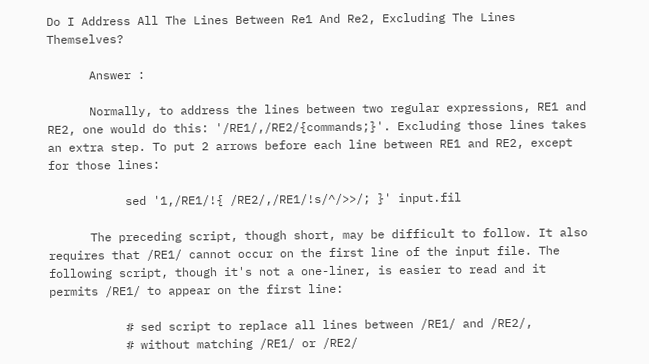Do I Address All The Lines Between Re1 And Re2, Excluding The Lines Themselves?

      Answer :

      Normally, to address the lines between two regular expressions, RE1 and RE2, one would do this: '/RE1/,/RE2/{commands;}'. Excluding those lines takes an extra step. To put 2 arrows before each line between RE1 and RE2, except for those lines:

           sed '1,/RE1/!{ /RE2/,/RE1/!s/^/>>/; }' input.fil

      The preceding script, though short, may be difficult to follow. It also requires that /RE1/ cannot occur on the first line of the input file. The following script, though it's not a one-liner, is easier to read and it permits /RE1/ to appear on the first line:

           # sed script to replace all lines between /RE1/ and /RE2/,
           # without matching /RE1/ or /RE2/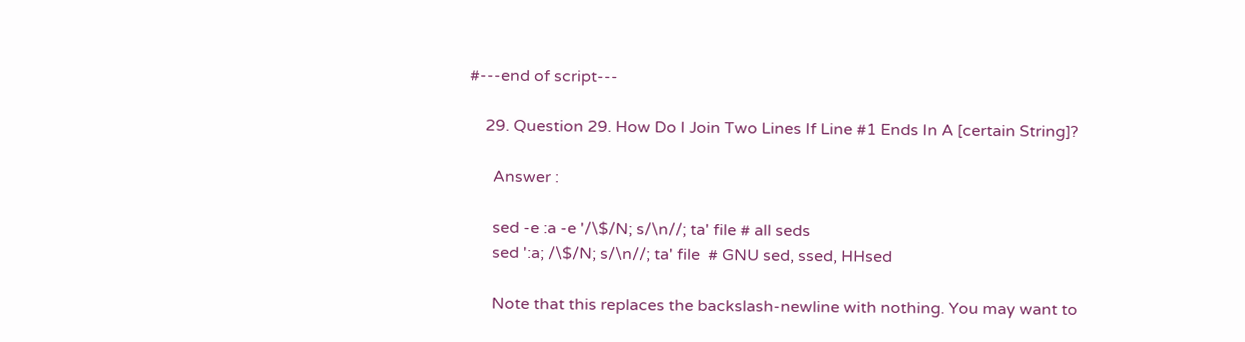#---end of script---

    29. Question 29. How Do I Join Two Lines If Line #1 Ends In A [certain String]?

      Answer :

      sed -e :a -e '/\$/N; s/\n//; ta' file # all seds
      sed ':a; /\$/N; s/\n//; ta' file  # GNU sed, ssed, HHsed

      Note that this replaces the backslash-newline with nothing. You may want to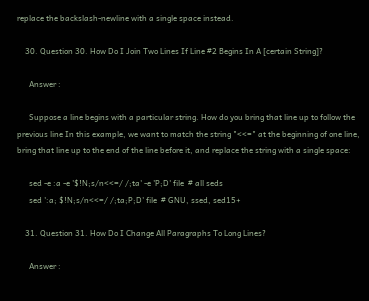replace the backslash-newline with a single space instead.

    30. Question 30. How Do I Join Two Lines If Line #2 Begins In A [certain String]?

      Answer :

      Suppose a line begins with a particular string. How do you bring that line up to follow the previous line In this example, we want to match the string "<<=" at the beginning of one line, bring that line up to the end of the line before it, and replace the string with a single space:

      sed -e :a -e '$!N;s/n<<=/ /;ta' -e 'P;D' file  # all seds
      sed ':a; $!N;s/n<<=/ /;ta;P;D' file  # GNU, ssed, sed15+

    31. Question 31. How Do I Change All Paragraphs To Long Lines?

      Answer :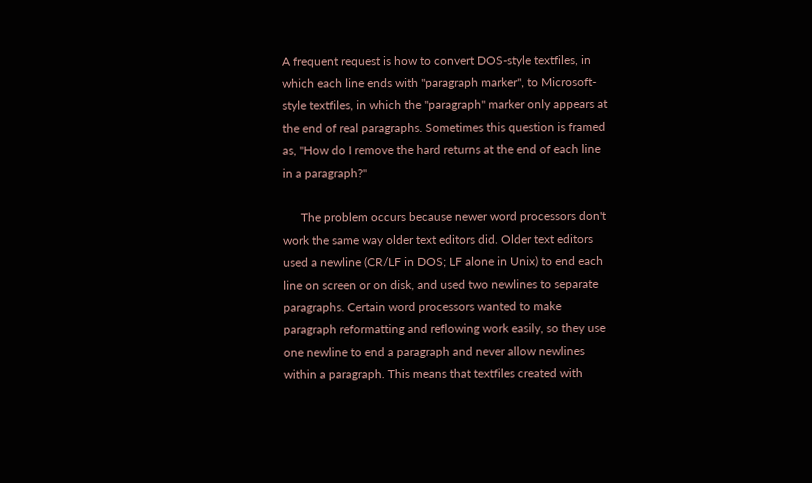A frequent request is how to convert DOS-style textfiles, in which each line ends with "paragraph marker", to Microsoft-style textfiles, in which the "paragraph" marker only appears at the end of real paragraphs. Sometimes this question is framed as, "How do I remove the hard returns at the end of each line in a paragraph?"

      The problem occurs because newer word processors don't work the same way older text editors did. Older text editors used a newline (CR/LF in DOS; LF alone in Unix) to end each line on screen or on disk, and used two newlines to separate paragraphs. Certain word processors wanted to make paragraph reformatting and reflowing work easily, so they use one newline to end a paragraph and never allow newlines within a paragraph. This means that textfiles created with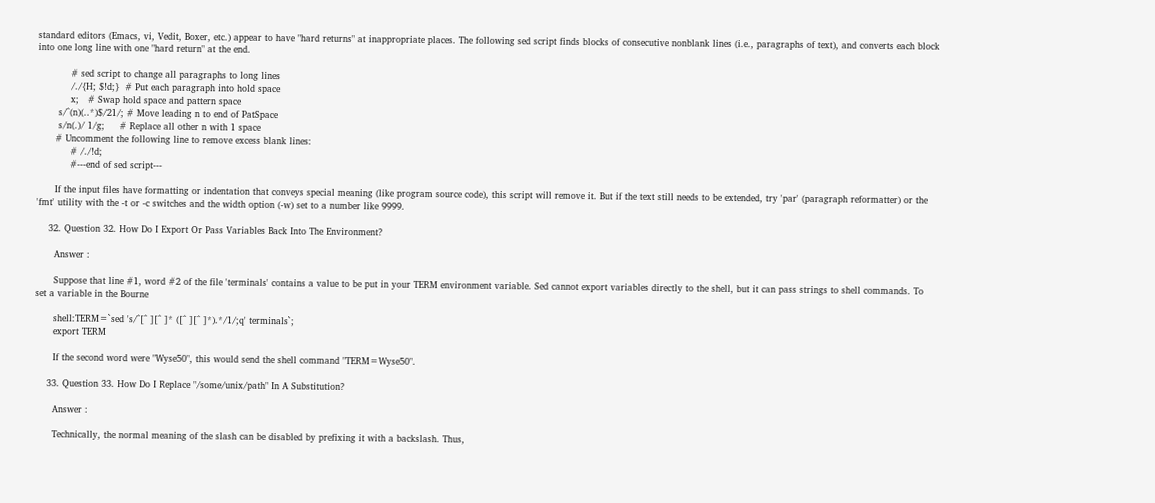standard editors (Emacs, vi, Vedit, Boxer, etc.) appear to have "hard returns" at inappropriate places. The following sed script finds blocks of consecutive nonblank lines (i.e., paragraphs of text), and converts each block into one long line with one "hard return" at the end.

           # sed script to change all paragraphs to long lines
           /./{H; $!d;}  # Put each paragraph into hold space
           x;   # Swap hold space and pattern space
       s/^(n)(..*)$/21/; # Move leading n to end of PatSpace
       s/n(.)/ 1/g;     # Replace all other n with 1 space
      # Uncomment the following line to remove excess blank lines:
           # /./!d;
           #---end of sed script---

      If the input files have formatting or indentation that conveys special meaning (like program source code), this script will remove it. But if the text still needs to be extended, try 'par' (paragraph reformatter) or the 'fmt' utility with the -t or -c switches and the width option (-w) set to a number like 9999.

    32. Question 32. How Do I Export Or Pass Variables Back Into The Environment?

      Answer :

      Suppose that line #1, word #2 of the file 'terminals' contains a value to be put in your TERM environment variable. Sed cannot export variables directly to the shell, but it can pass strings to shell commands. To set a variable in the Bourne

      shell:TERM=`sed 's/^[^ ][^ ]* ([^ ][^ ]*).*/1/;q' terminals`;
      export TERM

      If the second word were "Wyse50", this would send the shell command "TERM=Wyse50".

    33. Question 33. How Do I Replace "/some/unix/path" In A Substitution?

      Answer :

      Technically, the normal meaning of the slash can be disabled by prefixing it with a backslash. Thus,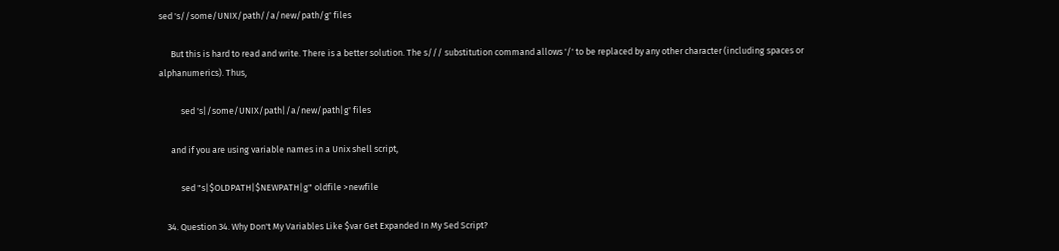sed 's//some/UNIX/path//a/new/path/g' files

      But this is hard to read and write. There is a better solution. The s/// substitution command allows '/' to be replaced by any other character (including spaces or alphanumerics). Thus,

           sed 's|/some/UNIX/path|/a/new/path|g' files

      and if you are using variable names in a Unix shell script,

           sed "s|$OLDPATH|$NEWPATH|g" oldfile >newfile

    34. Question 34. Why Don't My Variables Like $var Get Expanded In My Sed Script?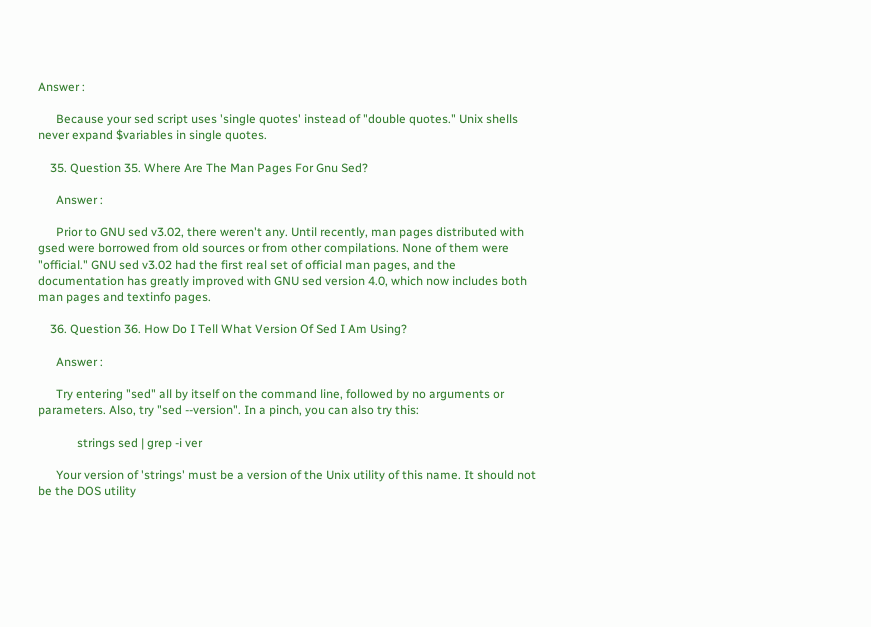Answer :

      Because your sed script uses 'single quotes' instead of "double quotes." Unix shells never expand $variables in single quotes.

    35. Question 35. Where Are The Man Pages For Gnu Sed?

      Answer :

      Prior to GNU sed v3.02, there weren't any. Until recently, man pages distributed with gsed were borrowed from old sources or from other compilations. None of them were "official." GNU sed v3.02 had the first real set of official man pages, and the documentation has greatly improved with GNU sed version 4.0, which now includes both man pages and textinfo pages.

    36. Question 36. How Do I Tell What Version Of Sed I Am Using?

      Answer :

      Try entering "sed" all by itself on the command line, followed by no arguments or parameters. Also, try "sed --version". In a pinch, you can also try this:

             strings sed | grep -i ver

      Your version of 'strings' must be a version of the Unix utility of this name. It should not be the DOS utility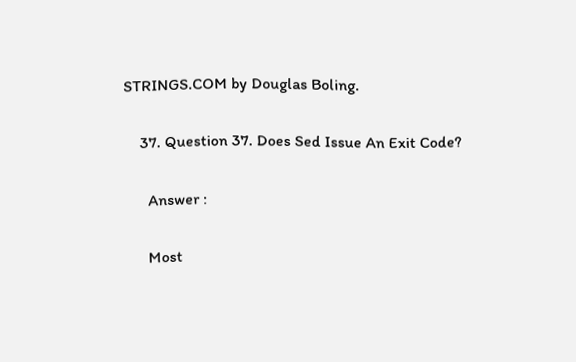STRINGS.COM by Douglas Boling.

    37. Question 37. Does Sed Issue An Exit Code?

      Answer :

      Most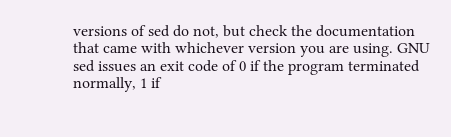versions of sed do not, but check the documentation that came with whichever version you are using. GNU sed issues an exit code of 0 if the program terminated normally, 1 if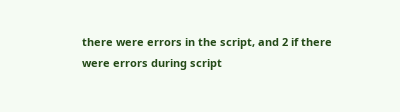there were errors in the script, and 2 if there were errors during script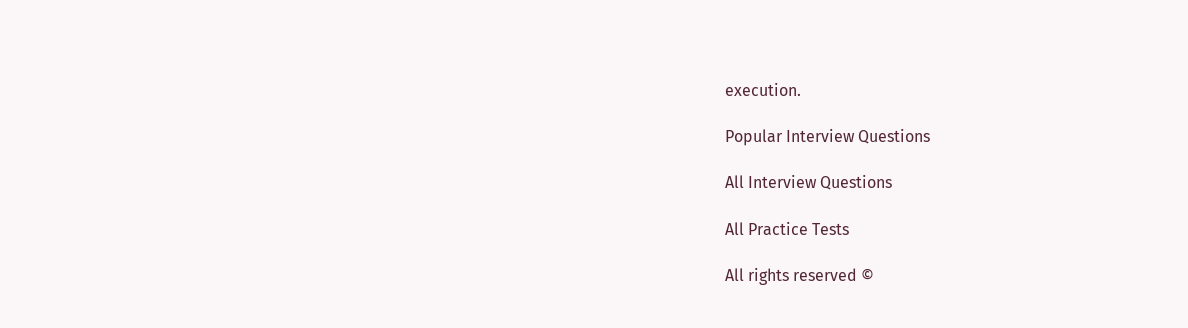execution.

Popular Interview Questions

All Interview Questions

All Practice Tests

All rights reserved ©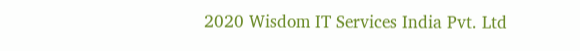2020 Wisdom IT Services India Pvt. Ltd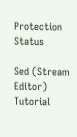Protection Status

Sed (Stream Editor) Tutorial